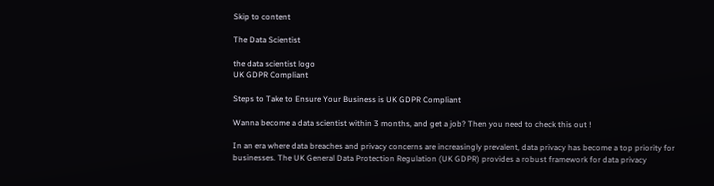Skip to content

The Data Scientist

the data scientist logo
UK GDPR Compliant

Steps to Take to Ensure Your Business is UK GDPR Compliant

Wanna become a data scientist within 3 months, and get a job? Then you need to check this out !

In an era where data breaches and privacy concerns are increasingly prevalent, data privacy has become a top priority for businesses. The UK General Data Protection Regulation (UK GDPR) provides a robust framework for data privacy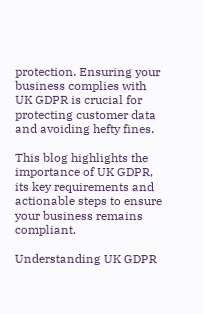protection. Ensuring your business complies with UK GDPR is crucial for protecting customer data and avoiding hefty fines.

This blog highlights the importance of UK GDPR, its key requirements and actionable steps to ensure your business remains compliant.

Understanding UK GDPR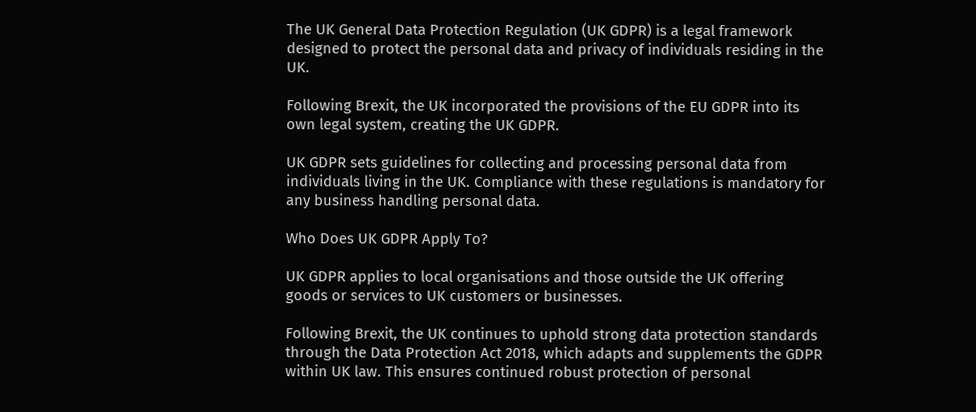The UK General Data Protection Regulation (UK GDPR) is a legal framework designed to protect the personal data and privacy of individuals residing in the UK.

Following Brexit, the UK incorporated the provisions of the EU GDPR into its own legal system, creating the UK GDPR.

UK GDPR sets guidelines for collecting and processing personal data from individuals living in the UK. Compliance with these regulations is mandatory for any business handling personal data.

Who Does UK GDPR Apply To?

UK GDPR applies to local organisations and those outside the UK offering goods or services to UK customers or businesses.

Following Brexit, the UK continues to uphold strong data protection standards through the Data Protection Act 2018, which adapts and supplements the GDPR within UK law. This ensures continued robust protection of personal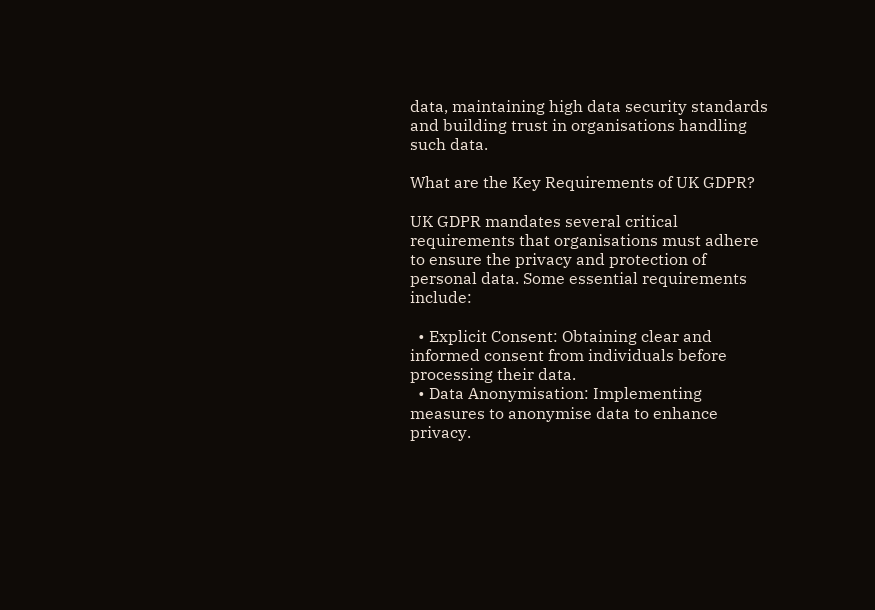data, maintaining high data security standards and building trust in organisations handling such data.

What are the Key Requirements of UK GDPR?

UK GDPR mandates several critical requirements that organisations must adhere to ensure the privacy and protection of personal data. Some essential requirements include:

  • Explicit Consent: Obtaining clear and informed consent from individuals before processing their data.
  • Data Anonymisation: Implementing measures to anonymise data to enhance privacy.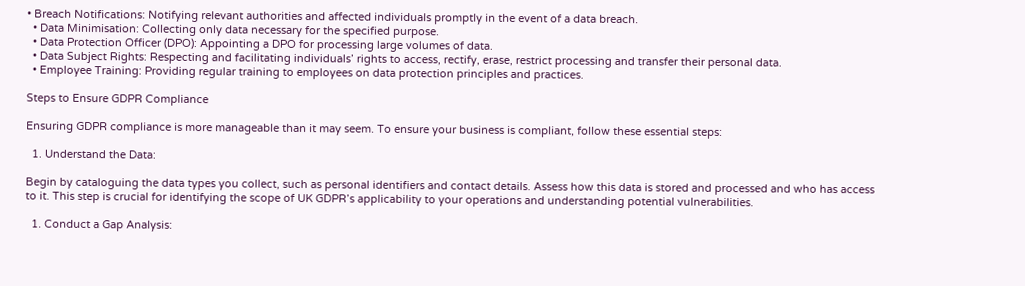• Breach Notifications: Notifying relevant authorities and affected individuals promptly in the event of a data breach.
  • Data Minimisation: Collecting only data necessary for the specified purpose.
  • Data Protection Officer (DPO): Appointing a DPO for processing large volumes of data.
  • Data Subject Rights: Respecting and facilitating individuals’ rights to access, rectify, erase, restrict processing and transfer their personal data.
  • Employee Training: Providing regular training to employees on data protection principles and practices.

Steps to Ensure GDPR Compliance

Ensuring GDPR compliance is more manageable than it may seem. To ensure your business is compliant, follow these essential steps:

  1. Understand the Data:

Begin by cataloguing the data types you collect, such as personal identifiers and contact details. Assess how this data is stored and processed and who has access to it. This step is crucial for identifying the scope of UK GDPR’s applicability to your operations and understanding potential vulnerabilities.

  1. Conduct a Gap Analysis: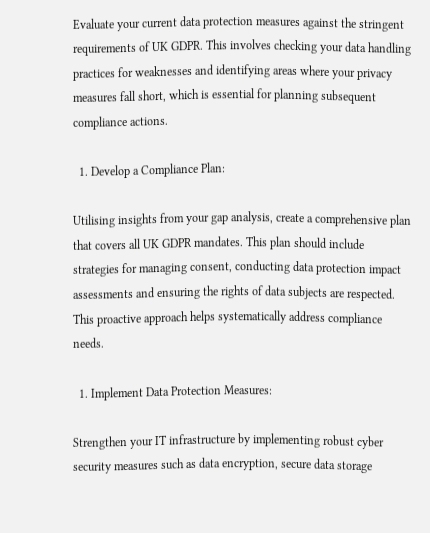Evaluate your current data protection measures against the stringent requirements of UK GDPR. This involves checking your data handling practices for weaknesses and identifying areas where your privacy measures fall short, which is essential for planning subsequent compliance actions.

  1. Develop a Compliance Plan:

Utilising insights from your gap analysis, create a comprehensive plan that covers all UK GDPR mandates. This plan should include strategies for managing consent, conducting data protection impact assessments and ensuring the rights of data subjects are respected. This proactive approach helps systematically address compliance needs.

  1. Implement Data Protection Measures:

Strengthen your IT infrastructure by implementing robust cyber security measures such as data encryption, secure data storage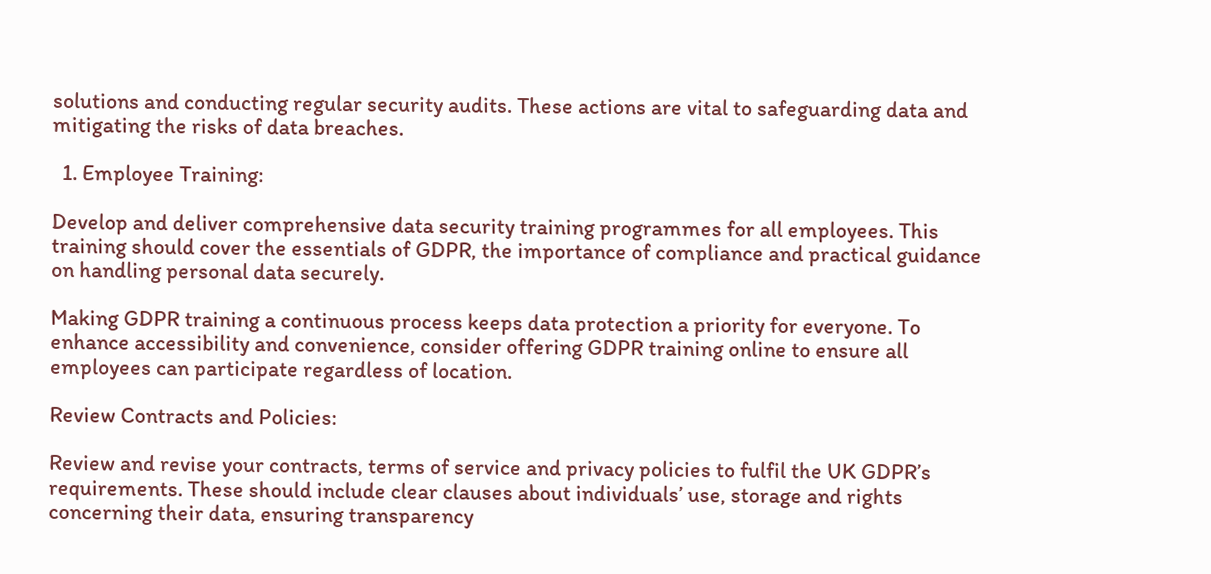solutions and conducting regular security audits. These actions are vital to safeguarding data and mitigating the risks of data breaches.

  1. Employee Training:

Develop and deliver comprehensive data security training programmes for all employees. This training should cover the essentials of GDPR, the importance of compliance and practical guidance on handling personal data securely.

Making GDPR training a continuous process keeps data protection a priority for everyone. To enhance accessibility and convenience, consider offering GDPR training online to ensure all employees can participate regardless of location.

Review Contracts and Policies:

Review and revise your contracts, terms of service and privacy policies to fulfil the UK GDPR’s requirements. These should include clear clauses about individuals’ use, storage and rights concerning their data, ensuring transparency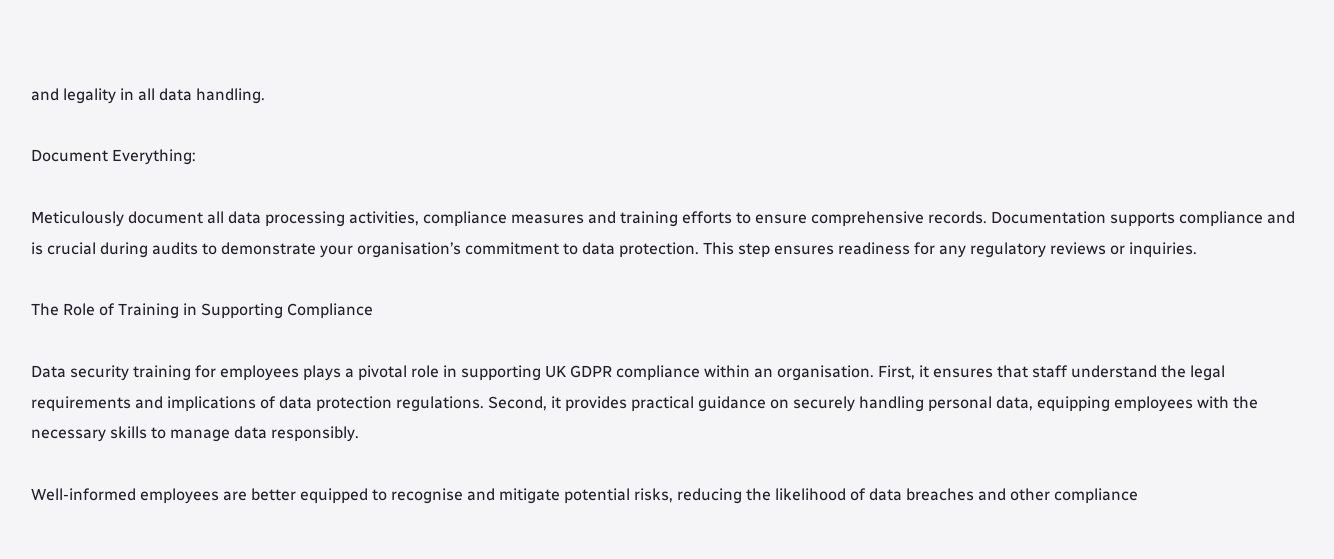and legality in all data handling.

Document Everything:

Meticulously document all data processing activities, compliance measures and training efforts to ensure comprehensive records. Documentation supports compliance and is crucial during audits to demonstrate your organisation’s commitment to data protection. This step ensures readiness for any regulatory reviews or inquiries.

The Role of Training in Supporting Compliance

Data security training for employees plays a pivotal role in supporting UK GDPR compliance within an organisation. First, it ensures that staff understand the legal requirements and implications of data protection regulations. Second, it provides practical guidance on securely handling personal data, equipping employees with the necessary skills to manage data responsibly.

Well-informed employees are better equipped to recognise and mitigate potential risks, reducing the likelihood of data breaches and other compliance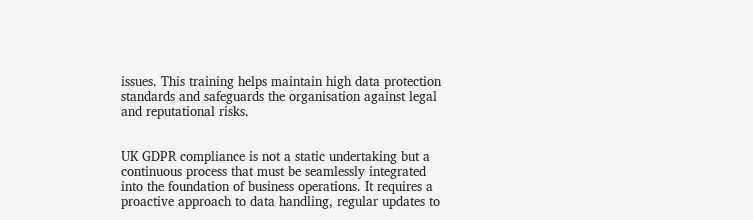issues. This training helps maintain high data protection standards and safeguards the organisation against legal and reputational risks.


UK GDPR compliance is not a static undertaking but a continuous process that must be seamlessly integrated into the foundation of business operations. It requires a proactive approach to data handling, regular updates to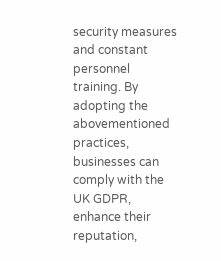security measures and constant personnel training. By adopting the abovementioned practices, businesses can comply with the UK GDPR, enhance their reputation,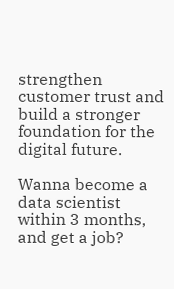strengthen customer trust and build a stronger foundation for the digital future.

Wanna become a data scientist within 3 months, and get a job?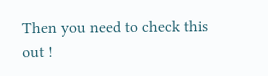Then you need to check this out !